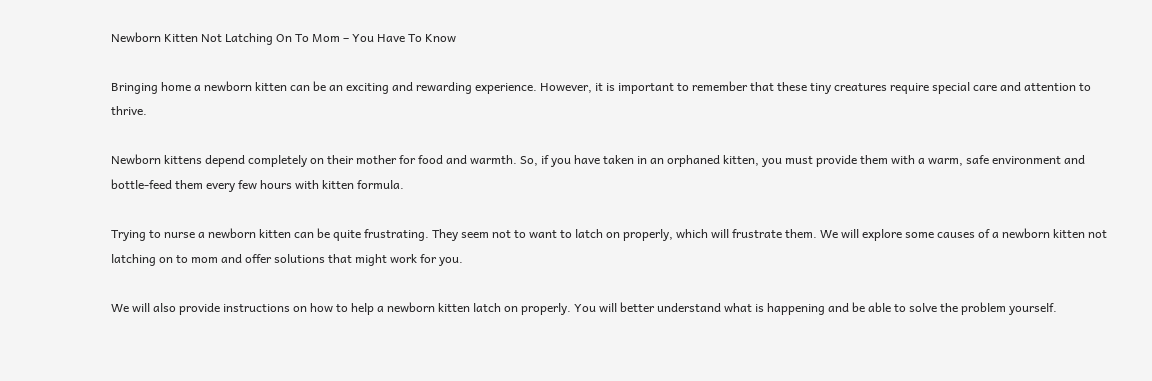Newborn Kitten Not Latching On To Mom – You Have To Know

Bringing home a newborn kitten can be an exciting and rewarding experience. However, it is important to remember that these tiny creatures require special care and attention to thrive.

Newborn kittens depend completely on their mother for food and warmth. So, if you have taken in an orphaned kitten, you must provide them with a warm, safe environment and bottle-feed them every few hours with kitten formula.

Trying to nurse a newborn kitten can be quite frustrating. They seem not to want to latch on properly, which will frustrate them. We will explore some causes of a newborn kitten not latching on to mom and offer solutions that might work for you.

We will also provide instructions on how to help a newborn kitten latch on properly. You will better understand what is happening and be able to solve the problem yourself.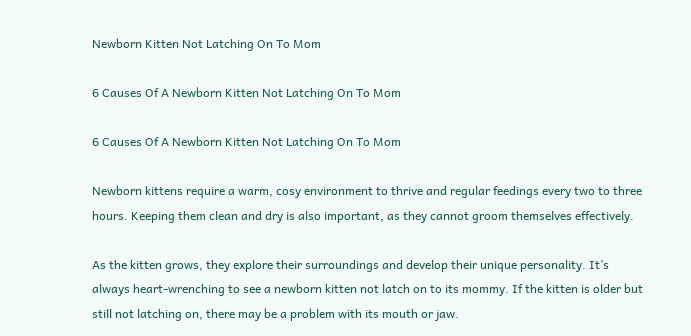Newborn Kitten Not Latching On To Mom

6 Causes Of A Newborn Kitten Not Latching On To Mom

6 Causes Of A Newborn Kitten Not Latching On To Mom

Newborn kittens require a warm, cosy environment to thrive and regular feedings every two to three hours. Keeping them clean and dry is also important, as they cannot groom themselves effectively.

As the kitten grows, they explore their surroundings and develop their unique personality. It’s always heart-wrenching to see a newborn kitten not latch on to its mommy. If the kitten is older but still not latching on, there may be a problem with its mouth or jaw.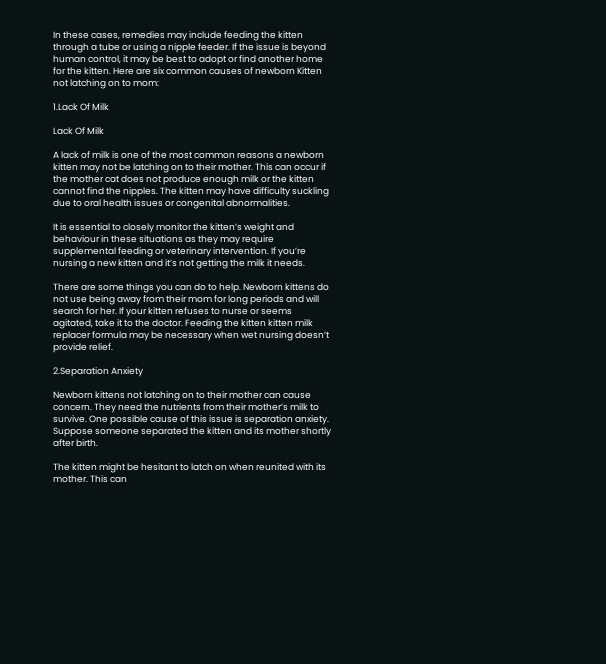In these cases, remedies may include feeding the kitten through a tube or using a nipple feeder. If the issue is beyond human control, it may be best to adopt or find another home for the kitten. Here are six common causes of newborn Kitten not latching on to mom:

1.Lack Of Milk

Lack Of Milk

A lack of milk is one of the most common reasons a newborn kitten may not be latching on to their mother. This can occur if the mother cat does not produce enough milk or the kitten cannot find the nipples. The kitten may have difficulty suckling due to oral health issues or congenital abnormalities.

It is essential to closely monitor the kitten’s weight and behaviour in these situations as they may require supplemental feeding or veterinary intervention. If you’re nursing a new kitten and it’s not getting the milk it needs.

There are some things you can do to help. Newborn kittens do not use being away from their mom for long periods and will search for her. If your kitten refuses to nurse or seems agitated, take it to the doctor. Feeding the kitten kitten milk replacer formula may be necessary when wet nursing doesn’t provide relief.

2.Separation Anxiety

Newborn kittens not latching on to their mother can cause concern. They need the nutrients from their mother’s milk to survive. One possible cause of this issue is separation anxiety. Suppose someone separated the kitten and its mother shortly after birth.

The kitten might be hesitant to latch on when reunited with its mother. This can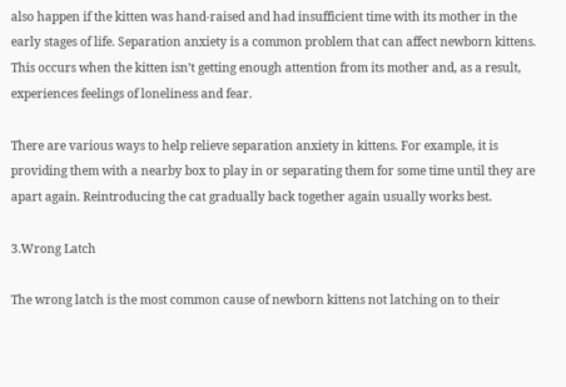also happen if the kitten was hand-raised and had insufficient time with its mother in the early stages of life. Separation anxiety is a common problem that can affect newborn kittens. This occurs when the kitten isn’t getting enough attention from its mother and, as a result, experiences feelings of loneliness and fear.

There are various ways to help relieve separation anxiety in kittens. For example, it is providing them with a nearby box to play in or separating them for some time until they are apart again. Reintroducing the cat gradually back together again usually works best.

3.Wrong Latch

The wrong latch is the most common cause of newborn kittens not latching on to their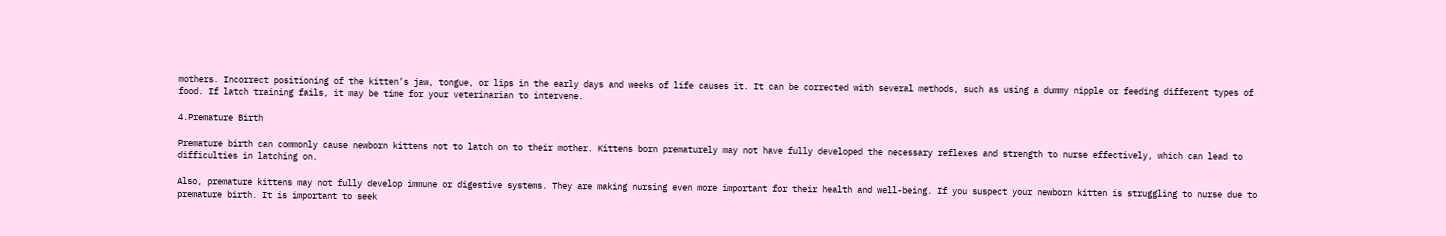mothers. Incorrect positioning of the kitten’s jaw, tongue, or lips in the early days and weeks of life causes it. It can be corrected with several methods, such as using a dummy nipple or feeding different types of food. If latch training fails, it may be time for your veterinarian to intervene.

4.Premature Birth

Premature birth can commonly cause newborn kittens not to latch on to their mother. Kittens born prematurely may not have fully developed the necessary reflexes and strength to nurse effectively, which can lead to difficulties in latching on.

Also, premature kittens may not fully develop immune or digestive systems. They are making nursing even more important for their health and well-being. If you suspect your newborn kitten is struggling to nurse due to premature birth. It is important to seek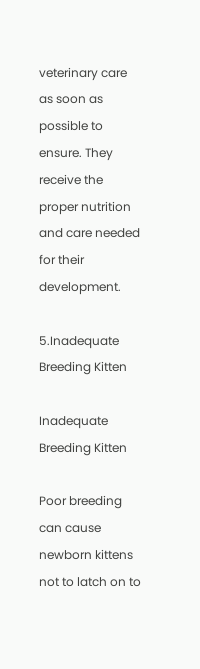veterinary care as soon as possible to ensure. They receive the proper nutrition and care needed for their development.

5.Inadequate Breeding Kitten

Inadequate Breeding Kitten

Poor breeding can cause newborn kittens not to latch on to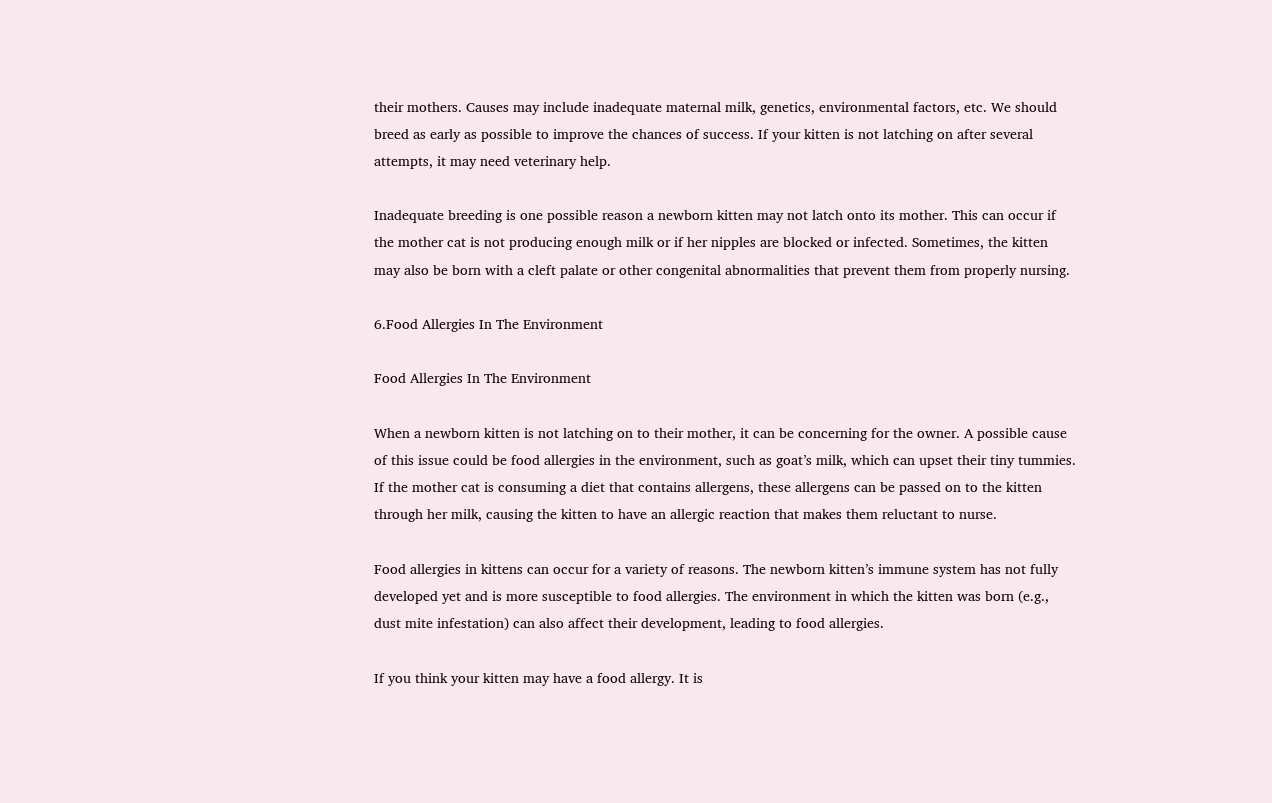their mothers. Causes may include inadequate maternal milk, genetics, environmental factors, etc. We should breed as early as possible to improve the chances of success. If your kitten is not latching on after several attempts, it may need veterinary help.

Inadequate breeding is one possible reason a newborn kitten may not latch onto its mother. This can occur if the mother cat is not producing enough milk or if her nipples are blocked or infected. Sometimes, the kitten may also be born with a cleft palate or other congenital abnormalities that prevent them from properly nursing.

6.Food Allergies In The Environment

Food Allergies In The Environment

When a newborn kitten is not latching on to their mother, it can be concerning for the owner. A possible cause of this issue could be food allergies in the environment, such as goat’s milk, which can upset their tiny tummies. If the mother cat is consuming a diet that contains allergens, these allergens can be passed on to the kitten through her milk, causing the kitten to have an allergic reaction that makes them reluctant to nurse.

Food allergies in kittens can occur for a variety of reasons. The newborn kitten’s immune system has not fully developed yet and is more susceptible to food allergies. The environment in which the kitten was born (e.g., dust mite infestation) can also affect their development, leading to food allergies.

If you think your kitten may have a food allergy. It is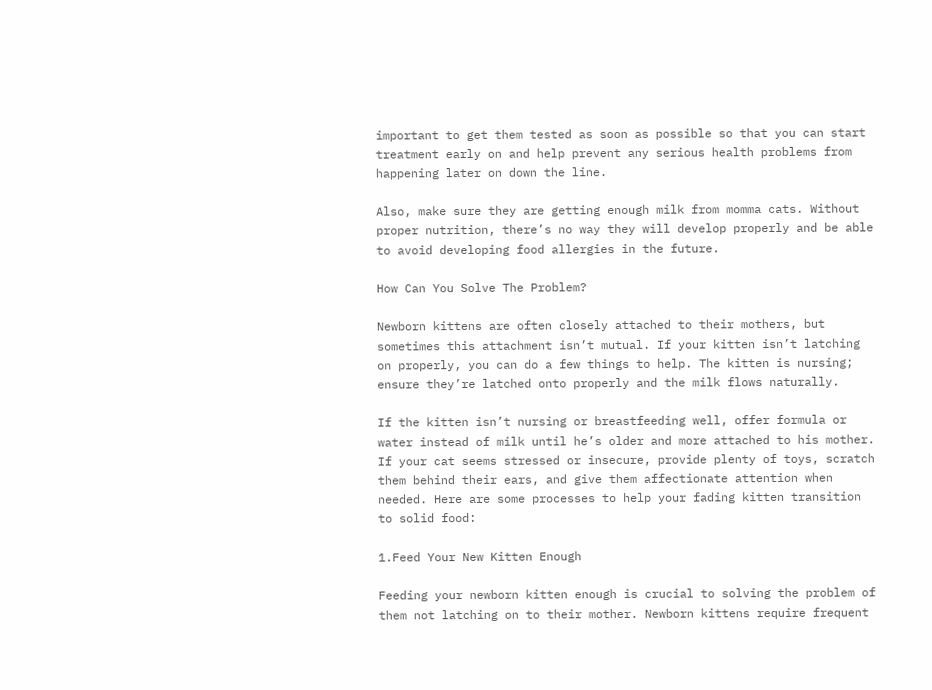important to get them tested as soon as possible so that you can start treatment early on and help prevent any serious health problems from happening later on down the line.

Also, make sure they are getting enough milk from momma cats. Without proper nutrition, there’s no way they will develop properly and be able to avoid developing food allergies in the future.

How Can You Solve The Problem?

Newborn kittens are often closely attached to their mothers, but sometimes this attachment isn’t mutual. If your kitten isn’t latching on properly, you can do a few things to help. The kitten is nursing; ensure they’re latched onto properly and the milk flows naturally.

If the kitten isn’t nursing or breastfeeding well, offer formula or water instead of milk until he’s older and more attached to his mother. If your cat seems stressed or insecure, provide plenty of toys, scratch them behind their ears, and give them affectionate attention when needed. Here are some processes to help your fading kitten transition to solid food:

1.Feed Your New Kitten Enough

Feeding your newborn kitten enough is crucial to solving the problem of them not latching on to their mother. Newborn kittens require frequent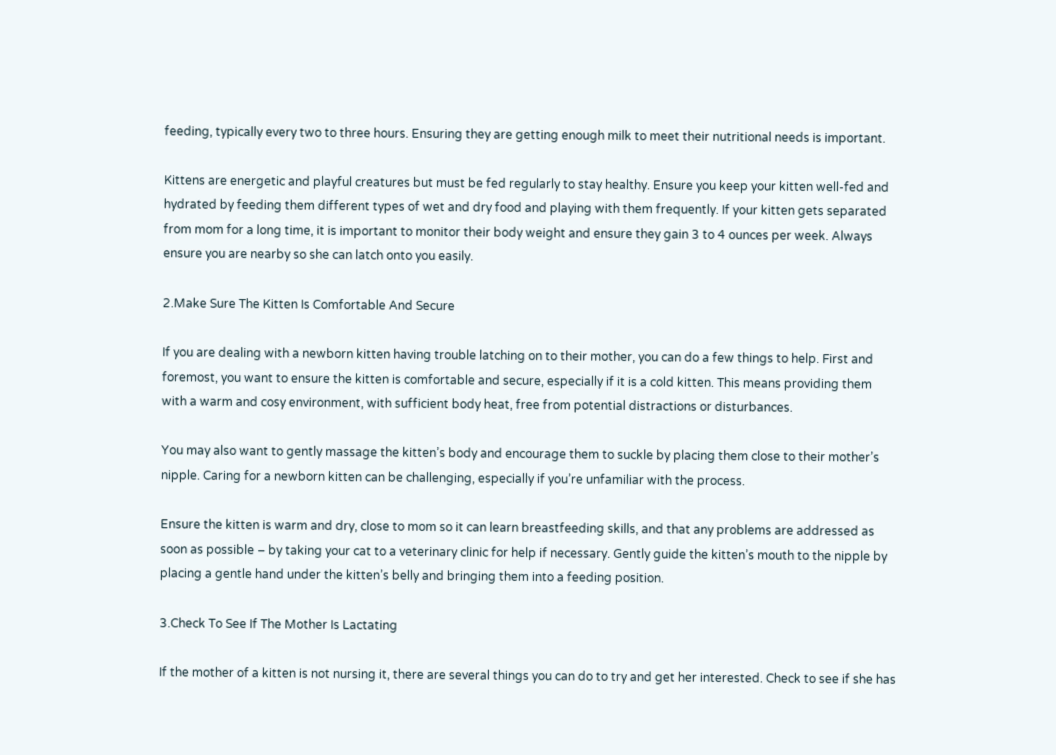feeding, typically every two to three hours. Ensuring they are getting enough milk to meet their nutritional needs is important.

Kittens are energetic and playful creatures but must be fed regularly to stay healthy. Ensure you keep your kitten well-fed and hydrated by feeding them different types of wet and dry food and playing with them frequently. If your kitten gets separated from mom for a long time, it is important to monitor their body weight and ensure they gain 3 to 4 ounces per week. Always ensure you are nearby so she can latch onto you easily.

2.Make Sure The Kitten Is Comfortable And Secure

If you are dealing with a newborn kitten having trouble latching on to their mother, you can do a few things to help. First and foremost, you want to ensure the kitten is comfortable and secure, especially if it is a cold kitten. This means providing them with a warm and cosy environment, with sufficient body heat, free from potential distractions or disturbances.

You may also want to gently massage the kitten’s body and encourage them to suckle by placing them close to their mother’s nipple. Caring for a newborn kitten can be challenging, especially if you’re unfamiliar with the process.

Ensure the kitten is warm and dry, close to mom so it can learn breastfeeding skills, and that any problems are addressed as soon as possible – by taking your cat to a veterinary clinic for help if necessary. Gently guide the kitten’s mouth to the nipple by placing a gentle hand under the kitten’s belly and bringing them into a feeding position.

3.Check To See If The Mother Is Lactating

If the mother of a kitten is not nursing it, there are several things you can do to try and get her interested. Check to see if she has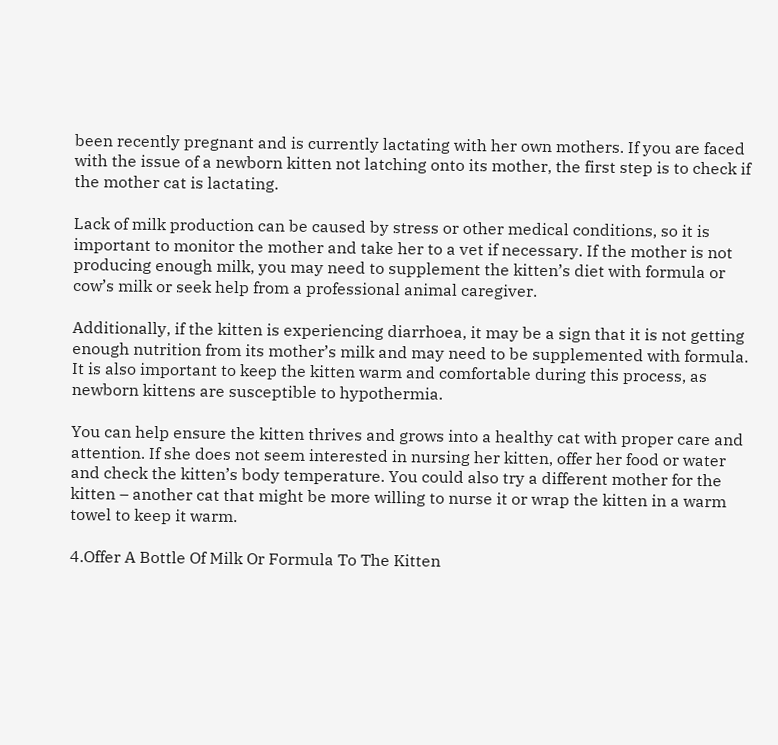been recently pregnant and is currently lactating with her own mothers. If you are faced with the issue of a newborn kitten not latching onto its mother, the first step is to check if the mother cat is lactating.

Lack of milk production can be caused by stress or other medical conditions, so it is important to monitor the mother and take her to a vet if necessary. If the mother is not producing enough milk, you may need to supplement the kitten’s diet with formula or cow’s milk or seek help from a professional animal caregiver.

Additionally, if the kitten is experiencing diarrhoea, it may be a sign that it is not getting enough nutrition from its mother’s milk and may need to be supplemented with formula. It is also important to keep the kitten warm and comfortable during this process, as newborn kittens are susceptible to hypothermia.

You can help ensure the kitten thrives and grows into a healthy cat with proper care and attention. If she does not seem interested in nursing her kitten, offer her food or water and check the kitten’s body temperature. You could also try a different mother for the kitten – another cat that might be more willing to nurse it or wrap the kitten in a warm towel to keep it warm.

4.Offer A Bottle Of Milk Or Formula To The Kitten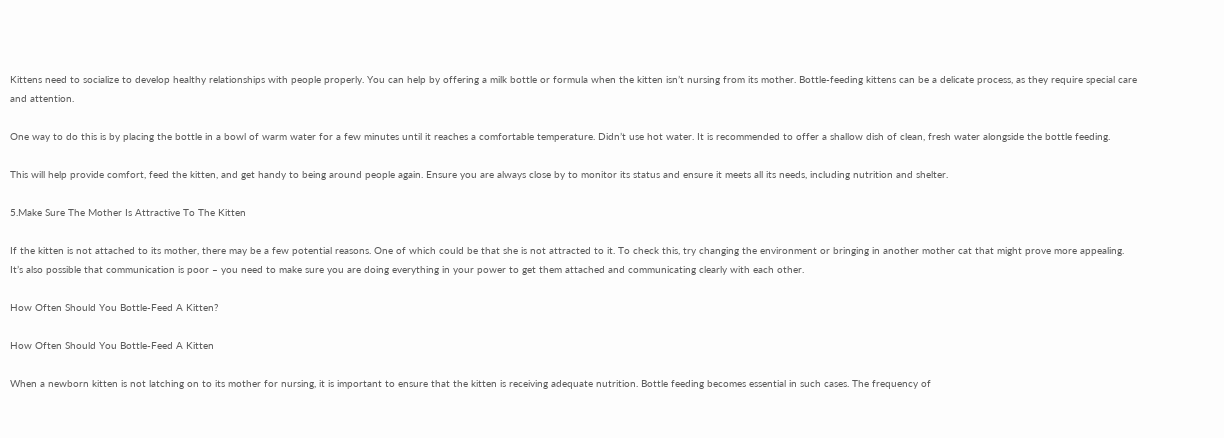Kittens need to socialize to develop healthy relationships with people properly. You can help by offering a milk bottle or formula when the kitten isn’t nursing from its mother. Bottle-feeding kittens can be a delicate process, as they require special care and attention.

One way to do this is by placing the bottle in a bowl of warm water for a few minutes until it reaches a comfortable temperature. Didn’t use hot water. It is recommended to offer a shallow dish of clean, fresh water alongside the bottle feeding.

This will help provide comfort, feed the kitten, and get handy to being around people again. Ensure you are always close by to monitor its status and ensure it meets all its needs, including nutrition and shelter.

5.Make Sure The Mother Is Attractive To The Kitten

If the kitten is not attached to its mother, there may be a few potential reasons. One of which could be that she is not attracted to it. To check this, try changing the environment or bringing in another mother cat that might prove more appealing. It’s also possible that communication is poor – you need to make sure you are doing everything in your power to get them attached and communicating clearly with each other.

How Often Should You Bottle-Feed A Kitten?

How Often Should You Bottle-Feed A Kitten

When a newborn kitten is not latching on to its mother for nursing, it is important to ensure that the kitten is receiving adequate nutrition. Bottle feeding becomes essential in such cases. The frequency of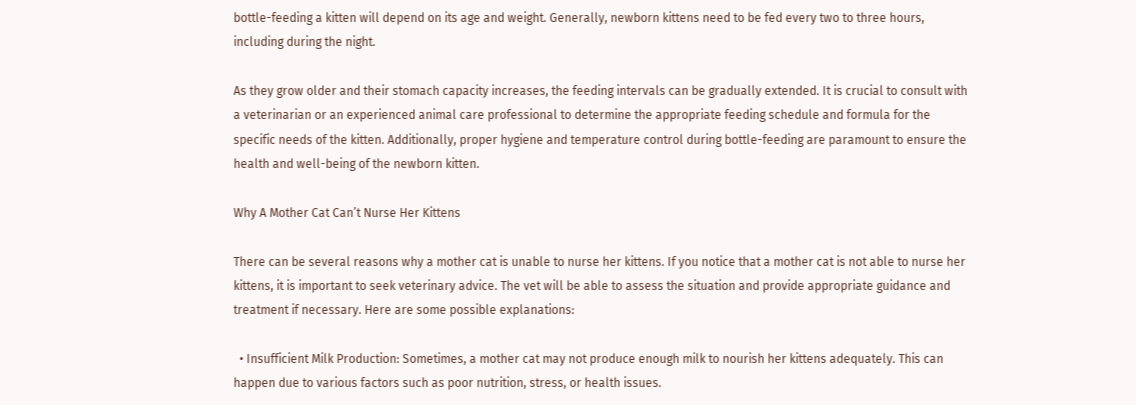bottle-feeding a kitten will depend on its age and weight. Generally, newborn kittens need to be fed every two to three hours, including during the night.

As they grow older and their stomach capacity increases, the feeding intervals can be gradually extended. It is crucial to consult with a veterinarian or an experienced animal care professional to determine the appropriate feeding schedule and formula for the specific needs of the kitten. Additionally, proper hygiene and temperature control during bottle-feeding are paramount to ensure the health and well-being of the newborn kitten.

Why A Mother Cat Can’t Nurse Her Kittens

There can be several reasons why a mother cat is unable to nurse her kittens. If you notice that a mother cat is not able to nurse her kittens, it is important to seek veterinary advice. The vet will be able to assess the situation and provide appropriate guidance and treatment if necessary. Here are some possible explanations:

  • Insufficient Milk Production: Sometimes, a mother cat may not produce enough milk to nourish her kittens adequately. This can happen due to various factors such as poor nutrition, stress, or health issues.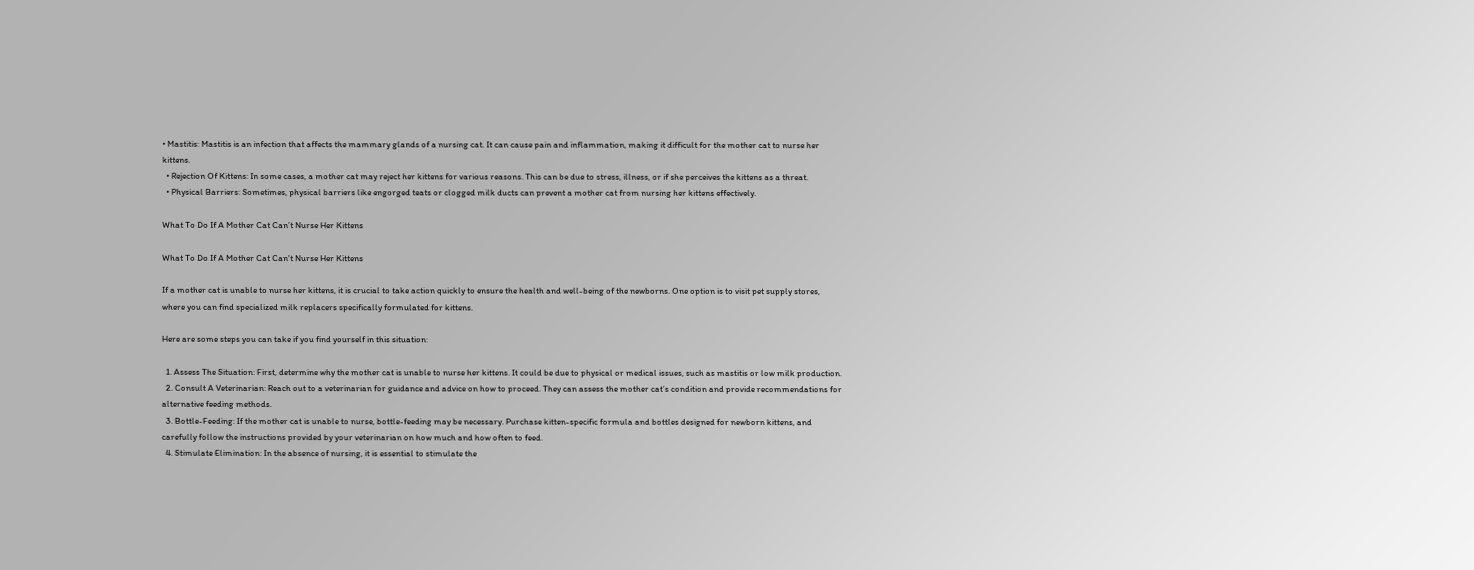• Mastitis: Mastitis is an infection that affects the mammary glands of a nursing cat. It can cause pain and inflammation, making it difficult for the mother cat to nurse her kittens.
  • Rejection Of Kittens: In some cases, a mother cat may reject her kittens for various reasons. This can be due to stress, illness, or if she perceives the kittens as a threat.
  • Physical Barriers: Sometimes, physical barriers like engorged teats or clogged milk ducts can prevent a mother cat from nursing her kittens effectively.

What To Do If A Mother Cat Can’t Nurse Her Kittens

What To Do If A Mother Cat Can't Nurse Her Kittens

If a mother cat is unable to nurse her kittens, it is crucial to take action quickly to ensure the health and well-being of the newborns. One option is to visit pet supply stores, where you can find specialized milk replacers specifically formulated for kittens.

Here are some steps you can take if you find yourself in this situation:

  1. Assess The Situation: First, determine why the mother cat is unable to nurse her kittens. It could be due to physical or medical issues, such as mastitis or low milk production.
  2. Consult A Veterinarian: Reach out to a veterinarian for guidance and advice on how to proceed. They can assess the mother cat’s condition and provide recommendations for alternative feeding methods.
  3. Bottle-Feeding: If the mother cat is unable to nurse, bottle-feeding may be necessary. Purchase kitten-specific formula and bottles designed for newborn kittens, and carefully follow the instructions provided by your veterinarian on how much and how often to feed.
  4. Stimulate Elimination: In the absence of nursing, it is essential to stimulate the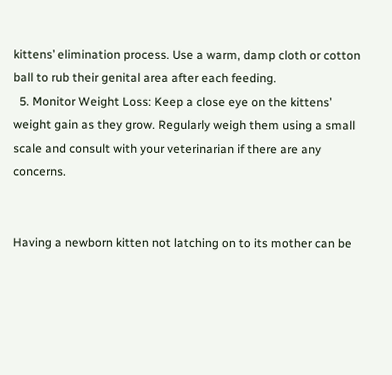kittens’ elimination process. Use a warm, damp cloth or cotton ball to rub their genital area after each feeding.
  5. Monitor Weight Loss: Keep a close eye on the kittens’ weight gain as they grow. Regularly weigh them using a small scale and consult with your veterinarian if there are any concerns.


Having a newborn kitten not latching on to its mother can be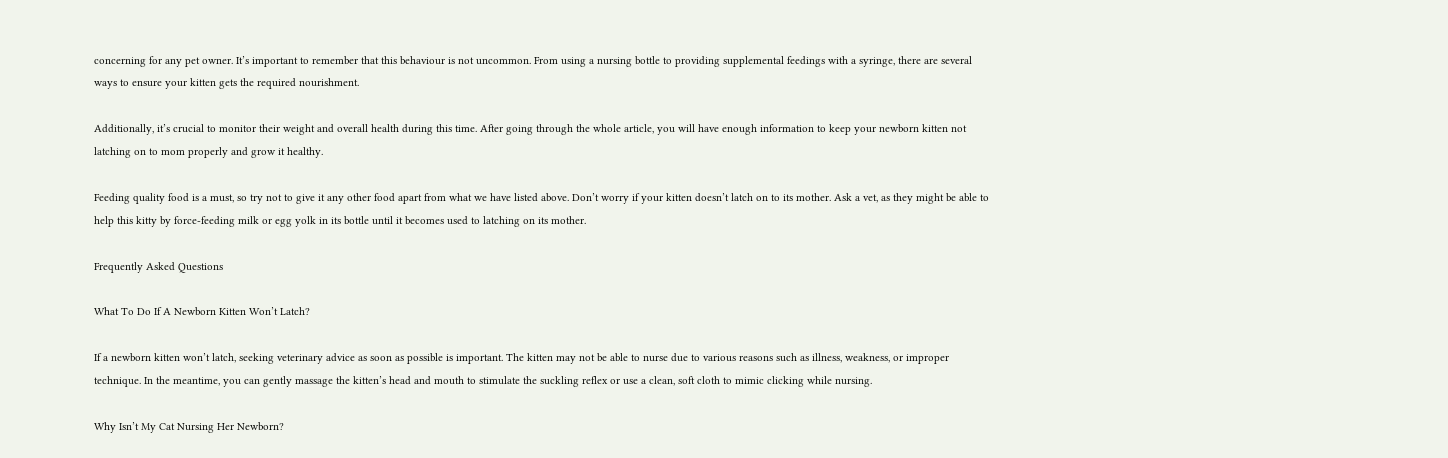concerning for any pet owner. It’s important to remember that this behaviour is not uncommon. From using a nursing bottle to providing supplemental feedings with a syringe, there are several ways to ensure your kitten gets the required nourishment.

Additionally, it’s crucial to monitor their weight and overall health during this time. After going through the whole article, you will have enough information to keep your newborn kitten not latching on to mom properly and grow it healthy.

Feeding quality food is a must, so try not to give it any other food apart from what we have listed above. Don’t worry if your kitten doesn’t latch on to its mother. Ask a vet, as they might be able to help this kitty by force-feeding milk or egg yolk in its bottle until it becomes used to latching on its mother.

Frequently Asked Questions

What To Do If A Newborn Kitten Won’t Latch?

If a newborn kitten won’t latch, seeking veterinary advice as soon as possible is important. The kitten may not be able to nurse due to various reasons such as illness, weakness, or improper technique. In the meantime, you can gently massage the kitten’s head and mouth to stimulate the suckling reflex or use a clean, soft cloth to mimic clicking while nursing.

Why Isn’t My Cat Nursing Her Newborn?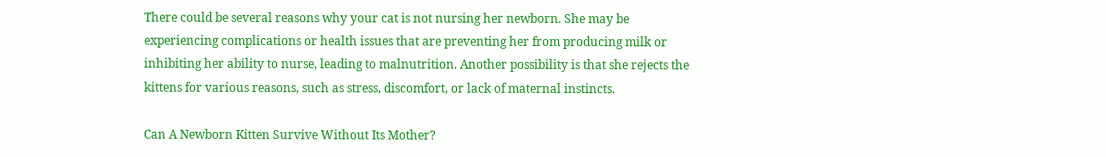There could be several reasons why your cat is not nursing her newborn. She may be experiencing complications or health issues that are preventing her from producing milk or inhibiting her ability to nurse, leading to malnutrition. Another possibility is that she rejects the kittens for various reasons, such as stress, discomfort, or lack of maternal instincts.

Can A Newborn Kitten Survive Without Its Mother?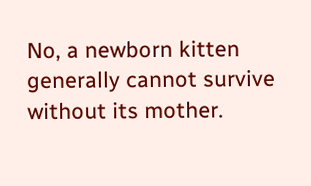No, a newborn kitten generally cannot survive without its mother.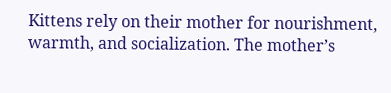Kittens rely on their mother for nourishment, warmth, and socialization. The mother’s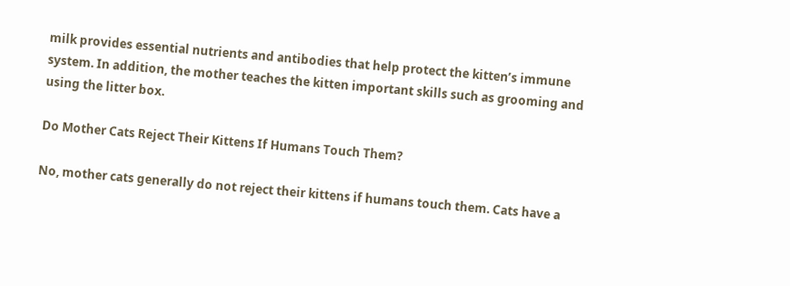milk provides essential nutrients and antibodies that help protect the kitten’s immune system. In addition, the mother teaches the kitten important skills such as grooming and using the litter box.

Do Mother Cats Reject Their Kittens If Humans Touch Them?

No, mother cats generally do not reject their kittens if humans touch them. Cats have a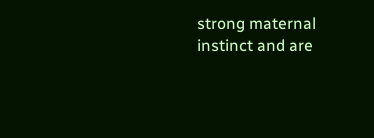strong maternal instinct and are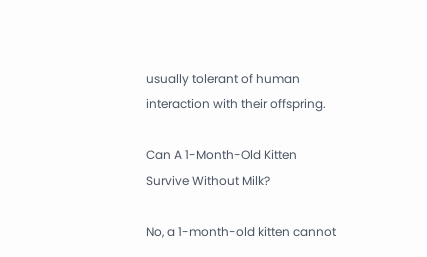usually tolerant of human interaction with their offspring.

Can A 1-Month-Old Kitten Survive Without Milk?

No, a 1-month-old kitten cannot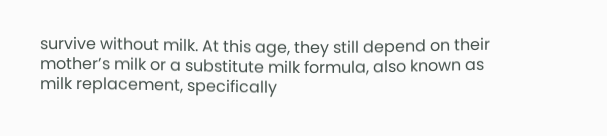survive without milk. At this age, they still depend on their mother’s milk or a substitute milk formula, also known as milk replacement, specifically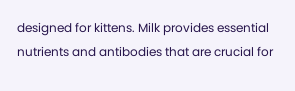designed for kittens. Milk provides essential nutrients and antibodies that are crucial for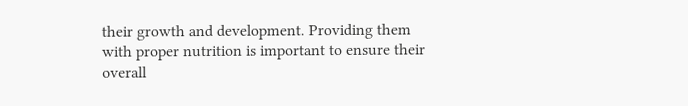their growth and development. Providing them with proper nutrition is important to ensure their overall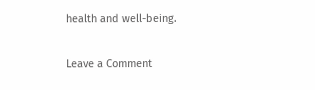health and well-being.

Leave a Comment